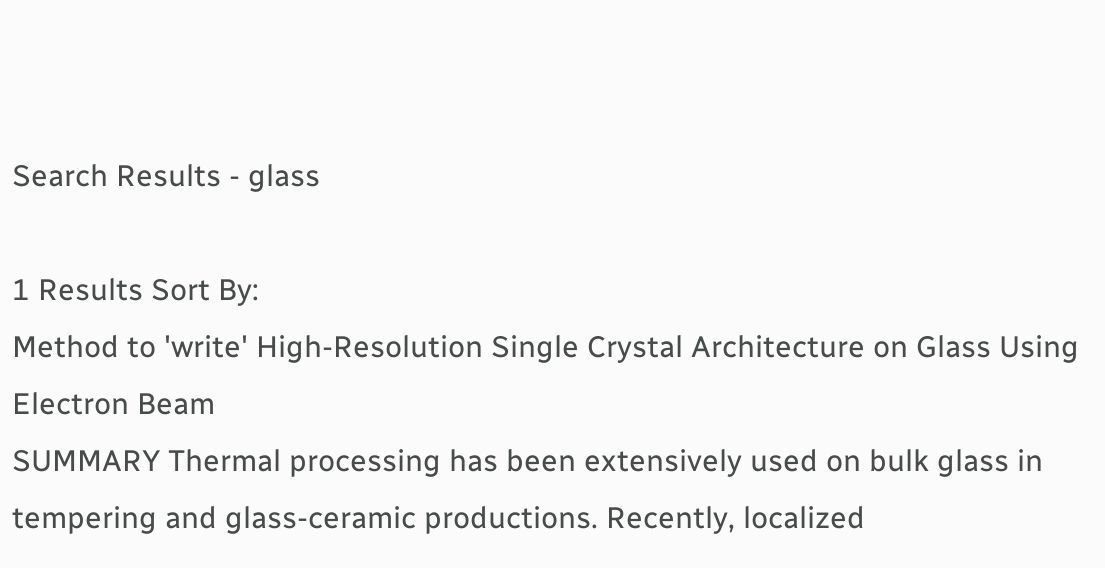Search Results - glass

1 Results Sort By:
Method to 'write' High-Resolution Single Crystal Architecture on Glass Using Electron Beam
SUMMARY Thermal processing has been extensively used on bulk glass in tempering and glass-ceramic productions. Recently, localized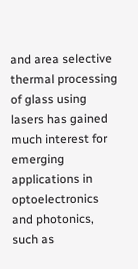and area selective thermal processing of glass using lasers has gained much interest for emerging applications in optoelectronics and photonics, such as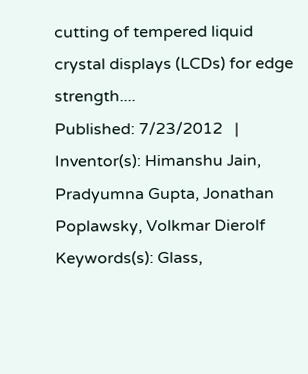cutting of tempered liquid crystal displays (LCDs) for edge strength....
Published: 7/23/2012   |   Inventor(s): Himanshu Jain, Pradyumna Gupta, Jonathan Poplawsky, Volkmar Dierolf
Keywords(s): Glass,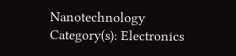Nanotechnology
Category(s): Electronics